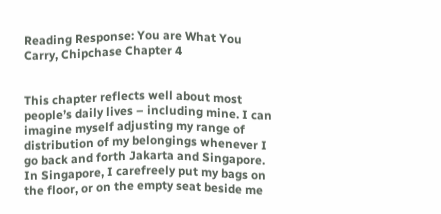Reading Response: You are What You Carry, Chipchase Chapter 4


This chapter reflects well about most people’s daily lives – including mine. I can imagine myself adjusting my range of distribution of my belongings whenever I go back and forth Jakarta and Singapore. In Singapore, I carefreely put my bags on the floor, or on the empty seat beside me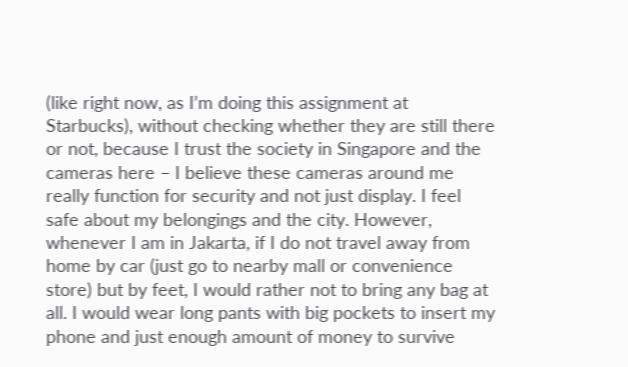(like right now, as I’m doing this assignment at Starbucks), without checking whether they are still there or not, because I trust the society in Singapore and the cameras here – I believe these cameras around me really function for security and not just display. I feel safe about my belongings and the city. However, whenever I am in Jakarta, if I do not travel away from home by car (just go to nearby mall or convenience store) but by feet, I would rather not to bring any bag at all. I would wear long pants with big pockets to insert my phone and just enough amount of money to survive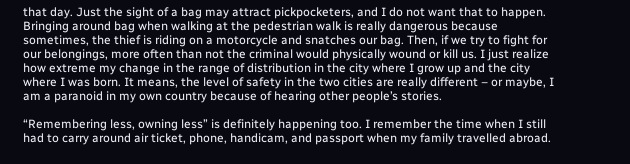that day. Just the sight of a bag may attract pickpocketers, and I do not want that to happen. Bringing around bag when walking at the pedestrian walk is really dangerous because sometimes, the thief is riding on a motorcycle and snatches our bag. Then, if we try to fight for our belongings, more often than not the criminal would physically wound or kill us. I just realize how extreme my change in the range of distribution in the city where I grow up and the city where I was born. It means, the level of safety in the two cities are really different – or maybe, I am a paranoid in my own country because of hearing other people’s stories.

“Remembering less, owning less” is definitely happening too. I remember the time when I still had to carry around air ticket, phone, handicam, and passport when my family travelled abroad.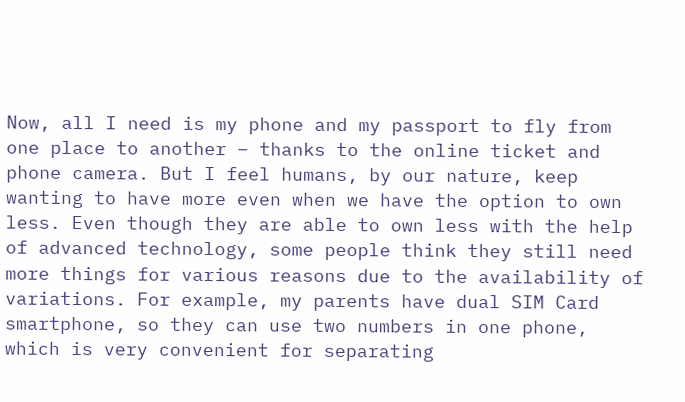Now, all I need is my phone and my passport to fly from one place to another – thanks to the online ticket and phone camera. But I feel humans, by our nature, keep wanting to have more even when we have the option to own less. Even though they are able to own less with the help of advanced technology, some people think they still need more things for various reasons due to the availability of variations. For example, my parents have dual SIM Card smartphone, so they can use two numbers in one phone, which is very convenient for separating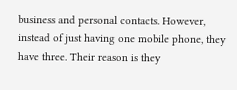business and personal contacts. However, instead of just having one mobile phone, they have three. Their reason is they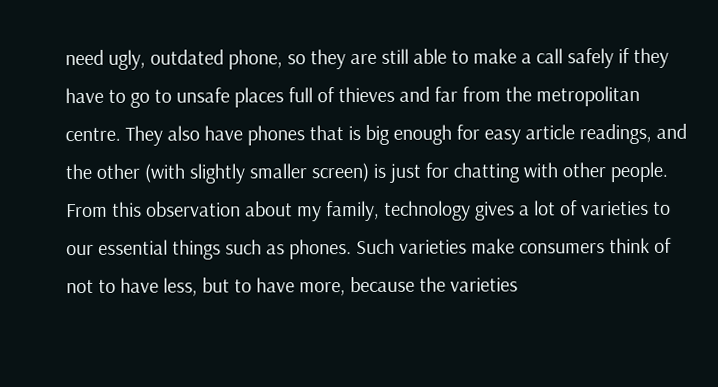need ugly, outdated phone, so they are still able to make a call safely if they have to go to unsafe places full of thieves and far from the metropolitan centre. They also have phones that is big enough for easy article readings, and the other (with slightly smaller screen) is just for chatting with other people. From this observation about my family, technology gives a lot of varieties to our essential things such as phones. Such varieties make consumers think of not to have less, but to have more, because the varieties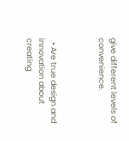give different levels of convenience.



  • Are true design and innovation about creating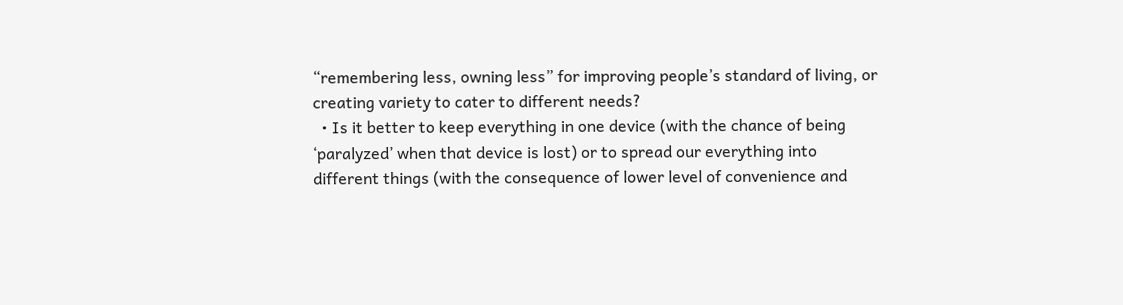“remembering less, owning less” for improving people’s standard of living, or creating variety to cater to different needs?
  • Is it better to keep everything in one device (with the chance of being ‘paralyzed’ when that device is lost) or to spread our everything into different things (with the consequence of lower level of convenience and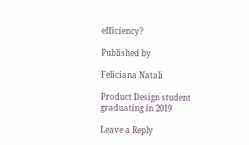efficiency?

Published by

Feliciana Natali

Product Design student graduating in 2019

Leave a Reply